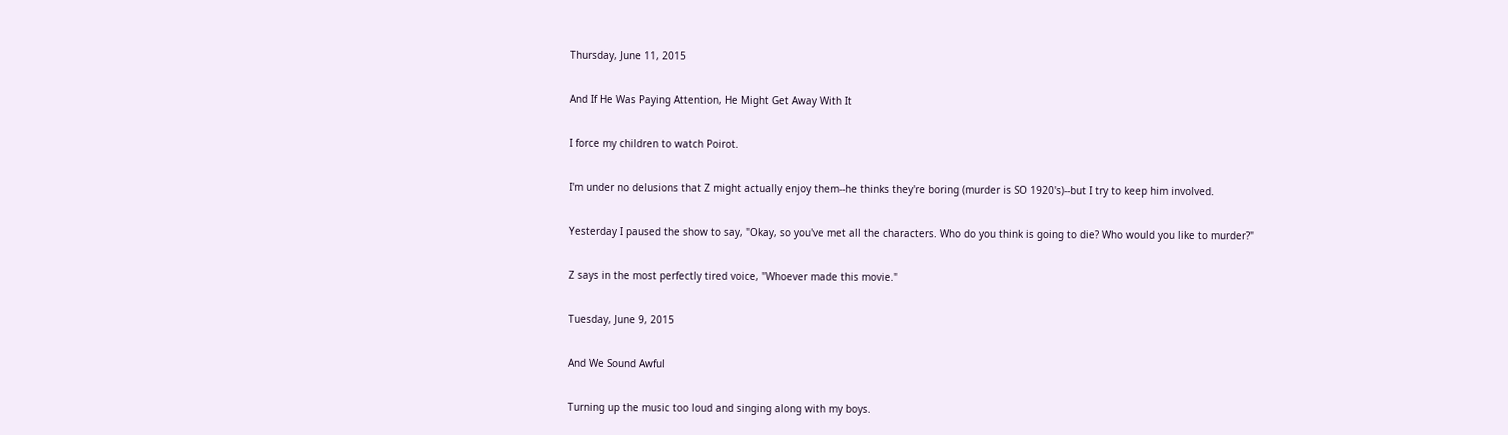Thursday, June 11, 2015

And If He Was Paying Attention, He Might Get Away With It

I force my children to watch Poirot.

I'm under no delusions that Z might actually enjoy them--he thinks they're boring (murder is SO 1920's)--but I try to keep him involved.

Yesterday I paused the show to say, "Okay, so you've met all the characters. Who do you think is going to die? Who would you like to murder?"

Z says in the most perfectly tired voice, "Whoever made this movie."

Tuesday, June 9, 2015

And We Sound Awful

Turning up the music too loud and singing along with my boys.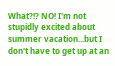What?!? NO! I'm not stupidly excited about summer vacation...but I don't have to get up at an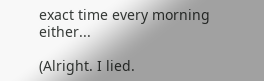exact time every morning either...

(Alright. I lied.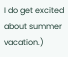I do get excited about summer vacation.)